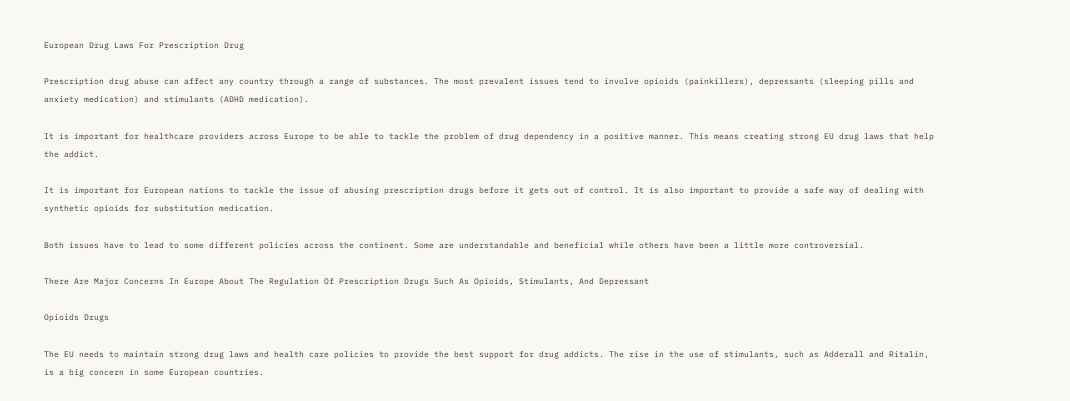European Drug Laws For Prescription Drug

Prescription drug abuse can affect any country through a range of substances. The most prevalent issues tend to involve opioids (painkillers), depressants (sleeping pills and anxiety medication) and stimulants (ADHD medication).

It is important for healthcare providers across Europe to be able to tackle the problem of drug dependency in a positive manner. This means creating strong EU drug laws that help the addict.

It is important for European nations to tackle the issue of abusing prescription drugs before it gets out of control. It is also important to provide a safe way of dealing with synthetic opioids for substitution medication.

Both issues have to lead to some different policies across the continent. Some are understandable and beneficial while others have been a little more controversial.

There Are Major Concerns In Europe About The Regulation Of Prescription Drugs Such As Opioids, Stimulants, And Depressant

Opioids Drugs

The EU needs to maintain strong drug laws and health care policies to provide the best support for drug addicts. The rise in the use of stimulants, such as Adderall and Ritalin, is a big concern in some European countries.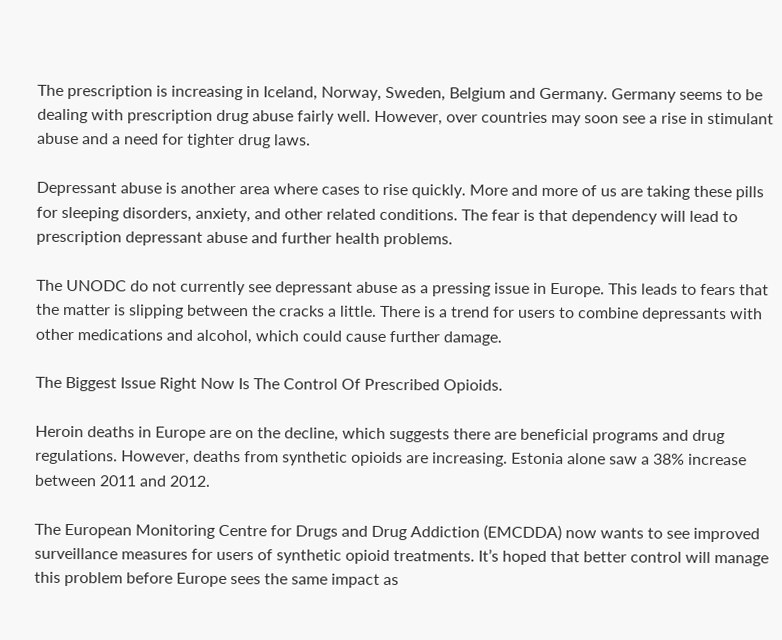The prescription is increasing in Iceland, Norway, Sweden, Belgium and Germany. Germany seems to be dealing with prescription drug abuse fairly well. However, over countries may soon see a rise in stimulant abuse and a need for tighter drug laws.

Depressant abuse is another area where cases to rise quickly. More and more of us are taking these pills for sleeping disorders, anxiety, and other related conditions. The fear is that dependency will lead to prescription depressant abuse and further health problems.

The UNODC do not currently see depressant abuse as a pressing issue in Europe. This leads to fears that the matter is slipping between the cracks a little. There is a trend for users to combine depressants with other medications and alcohol, which could cause further damage.

The Biggest Issue Right Now Is The Control Of Prescribed Opioids.

Heroin deaths in Europe are on the decline, which suggests there are beneficial programs and drug regulations. However, deaths from synthetic opioids are increasing. Estonia alone saw a 38% increase between 2011 and 2012.

The European Monitoring Centre for Drugs and Drug Addiction (EMCDDA) now wants to see improved surveillance measures for users of synthetic opioid treatments. It’s hoped that better control will manage this problem before Europe sees the same impact as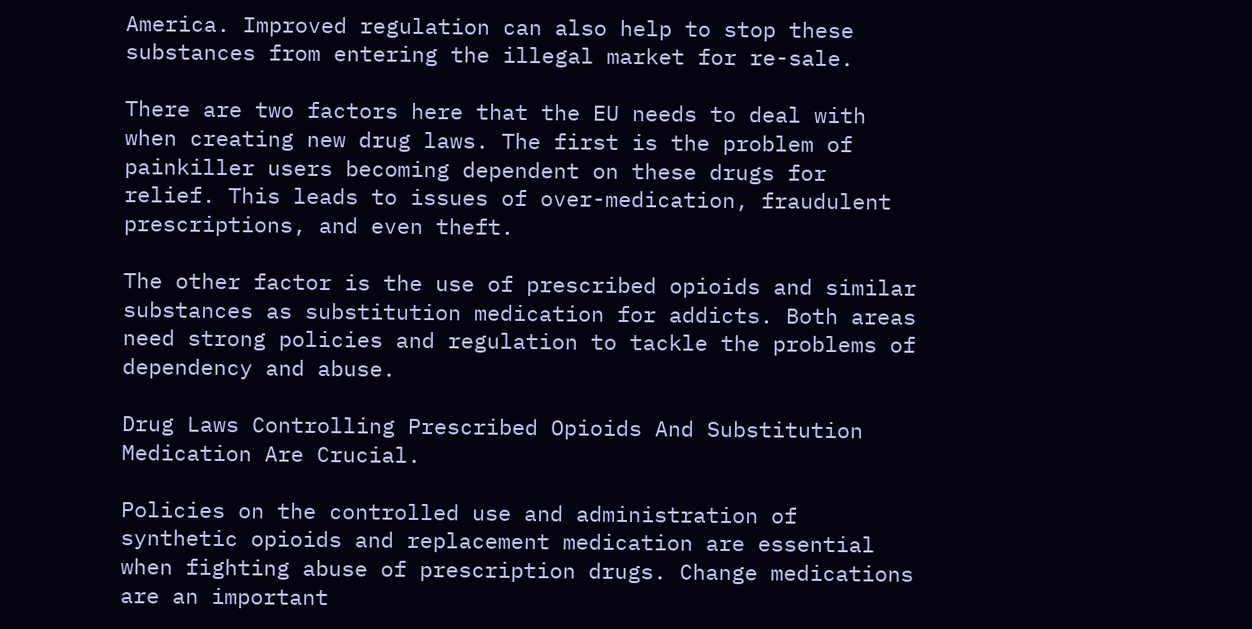America. Improved regulation can also help to stop these substances from entering the illegal market for re-sale.

There are two factors here that the EU needs to deal with when creating new drug laws. The first is the problem of painkiller users becoming dependent on these drugs for relief. This leads to issues of over-medication, fraudulent prescriptions, and even theft.

The other factor is the use of prescribed opioids and similar substances as substitution medication for addicts. Both areas need strong policies and regulation to tackle the problems of dependency and abuse.

Drug Laws Controlling Prescribed Opioids And Substitution Medication Are Crucial.

Policies on the controlled use and administration of synthetic opioids and replacement medication are essential when fighting abuse of prescription drugs. Change medications are an important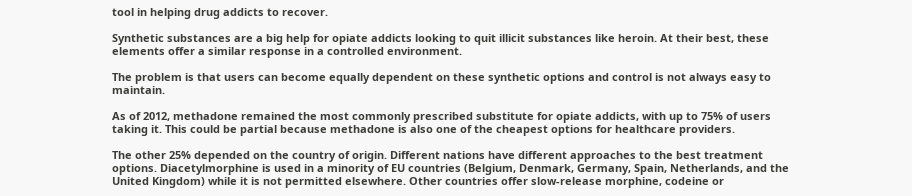tool in helping drug addicts to recover.

Synthetic substances are a big help for opiate addicts looking to quit illicit substances like heroin. At their best, these elements offer a similar response in a controlled environment.

The problem is that users can become equally dependent on these synthetic options and control is not always easy to maintain.

As of 2012, methadone remained the most commonly prescribed substitute for opiate addicts, with up to 75% of users taking it. This could be partial because methadone is also one of the cheapest options for healthcare providers.

The other 25% depended on the country of origin. Different nations have different approaches to the best treatment options. Diacetylmorphine is used in a minority of EU countries (Belgium, Denmark, Germany, Spain, Netherlands, and the United Kingdom) while it is not permitted elsewhere. Other countries offer slow-release morphine, codeine or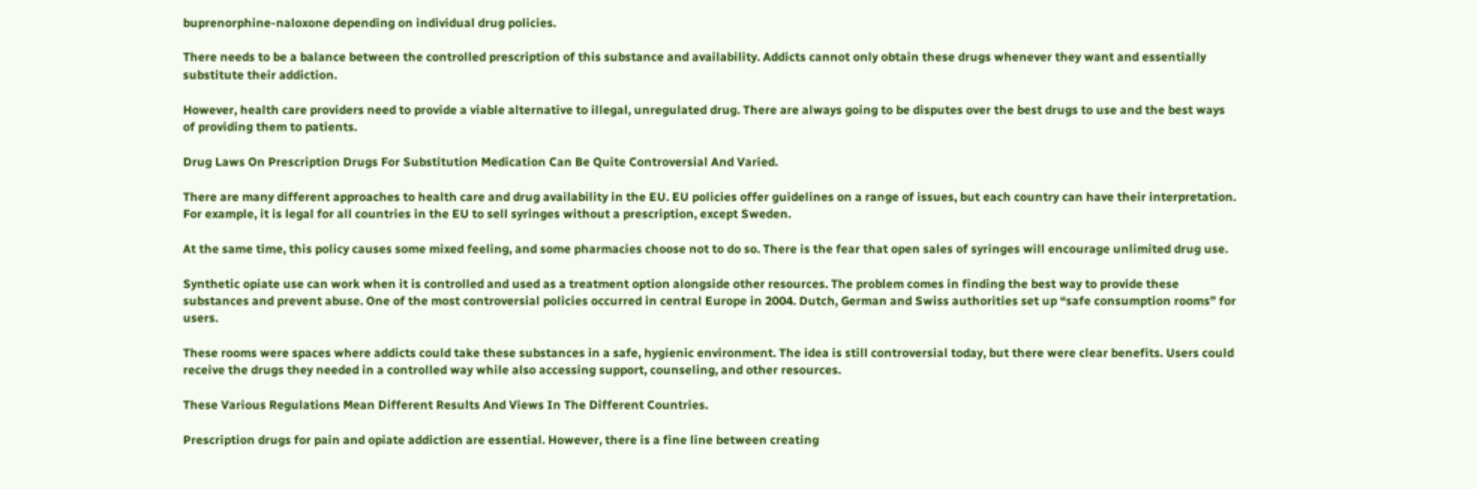buprenorphine-naloxone depending on individual drug policies.

There needs to be a balance between the controlled prescription of this substance and availability. Addicts cannot only obtain these drugs whenever they want and essentially substitute their addiction.

However, health care providers need to provide a viable alternative to illegal, unregulated drug. There are always going to be disputes over the best drugs to use and the best ways of providing them to patients.

Drug Laws On Prescription Drugs For Substitution Medication Can Be Quite Controversial And Varied.

There are many different approaches to health care and drug availability in the EU. EU policies offer guidelines on a range of issues, but each country can have their interpretation. For example, it is legal for all countries in the EU to sell syringes without a prescription, except Sweden.

At the same time, this policy causes some mixed feeling, and some pharmacies choose not to do so. There is the fear that open sales of syringes will encourage unlimited drug use.

Synthetic opiate use can work when it is controlled and used as a treatment option alongside other resources. The problem comes in finding the best way to provide these substances and prevent abuse. One of the most controversial policies occurred in central Europe in 2004. Dutch, German and Swiss authorities set up “safe consumption rooms” for users.

These rooms were spaces where addicts could take these substances in a safe, hygienic environment. The idea is still controversial today, but there were clear benefits. Users could receive the drugs they needed in a controlled way while also accessing support, counseling, and other resources.

These Various Regulations Mean Different Results And Views In The Different Countries.

Prescription drugs for pain and opiate addiction are essential. However, there is a fine line between creating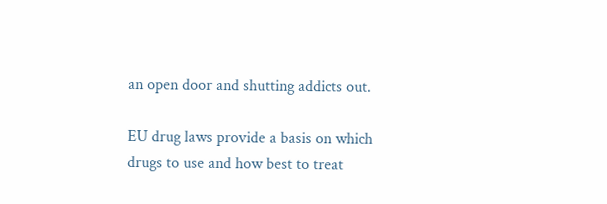an open door and shutting addicts out.

EU drug laws provide a basis on which drugs to use and how best to treat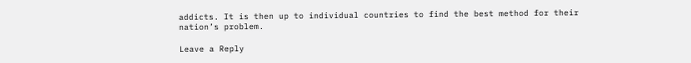addicts. It is then up to individual countries to find the best method for their nation’s problem.

Leave a Reply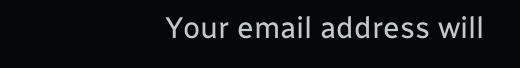Your email address will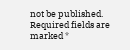not be published. Required fields are marked *